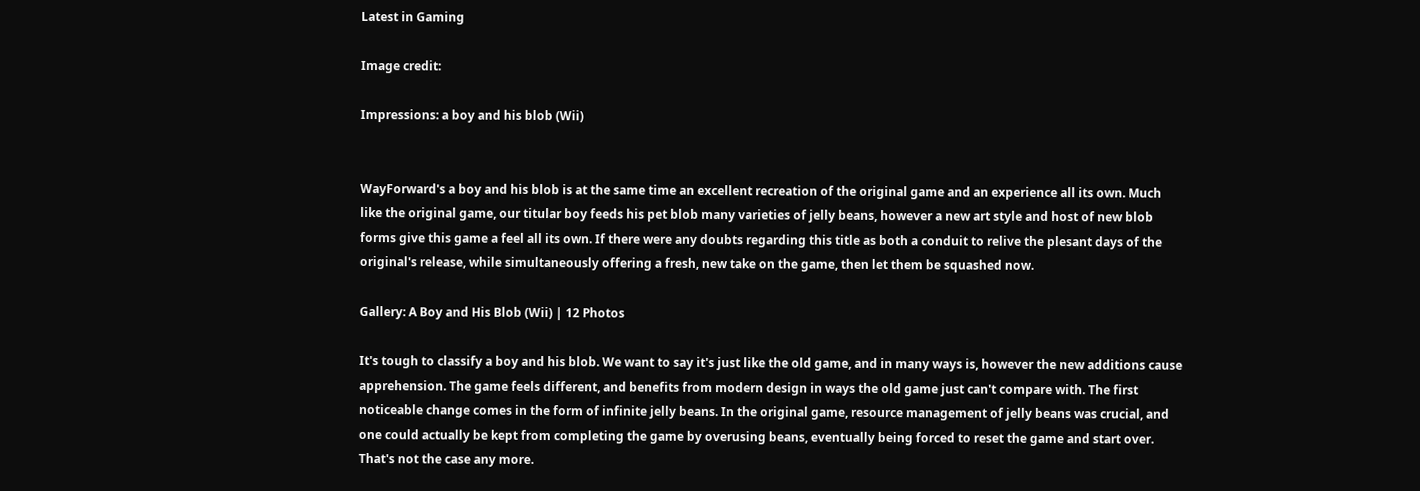Latest in Gaming

Image credit:

Impressions: a boy and his blob (Wii)


WayForward's a boy and his blob is at the same time an excellent recreation of the original game and an experience all its own. Much like the original game, our titular boy feeds his pet blob many varieties of jelly beans, however a new art style and host of new blob forms give this game a feel all its own. If there were any doubts regarding this title as both a conduit to relive the plesant days of the original's release, while simultaneously offering a fresh, new take on the game, then let them be squashed now.

Gallery: A Boy and His Blob (Wii) | 12 Photos

It's tough to classify a boy and his blob. We want to say it's just like the old game, and in many ways is, however the new additions cause apprehension. The game feels different, and benefits from modern design in ways the old game just can't compare with. The first noticeable change comes in the form of infinite jelly beans. In the original game, resource management of jelly beans was crucial, and one could actually be kept from completing the game by overusing beans, eventually being forced to reset the game and start over. That's not the case any more.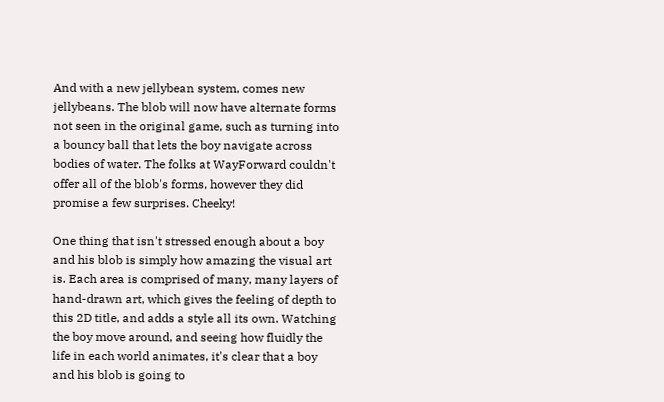And with a new jellybean system, comes new jellybeans. The blob will now have alternate forms not seen in the original game, such as turning into a bouncy ball that lets the boy navigate across bodies of water. The folks at WayForward couldn't offer all of the blob's forms, however they did promise a few surprises. Cheeky!

One thing that isn't stressed enough about a boy and his blob is simply how amazing the visual art is. Each area is comprised of many, many layers of hand-drawn art, which gives the feeling of depth to this 2D title, and adds a style all its own. Watching the boy move around, and seeing how fluidly the life in each world animates, it's clear that a boy and his blob is going to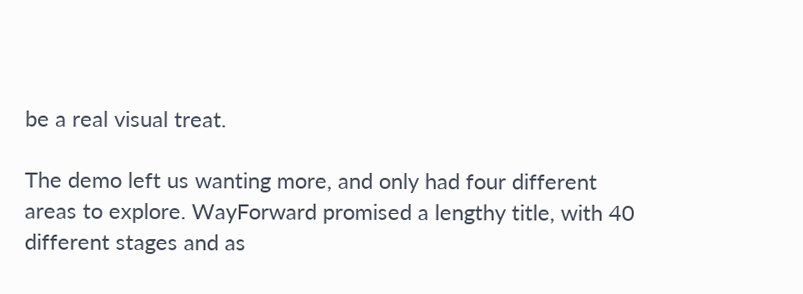be a real visual treat.

The demo left us wanting more, and only had four different areas to explore. WayForward promised a lengthy title, with 40 different stages and as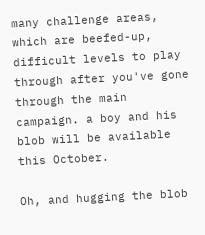many challenge areas, which are beefed-up, difficult levels to play through after you've gone through the main campaign. a boy and his blob will be available this October.

Oh, and hugging the blob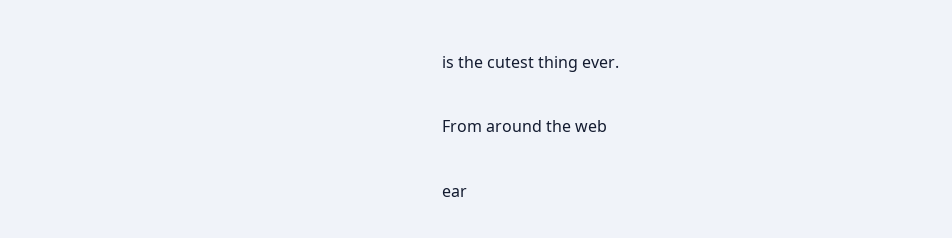is the cutest thing ever.

From around the web

ear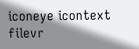iconeye icontext filevr